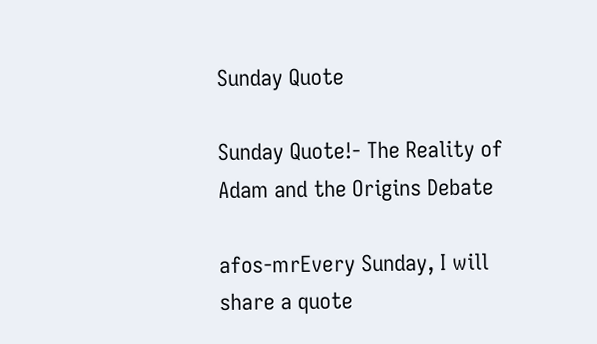Sunday Quote

Sunday Quote!- The Reality of Adam and the Origins Debate

afos-mrEvery Sunday, I will share a quote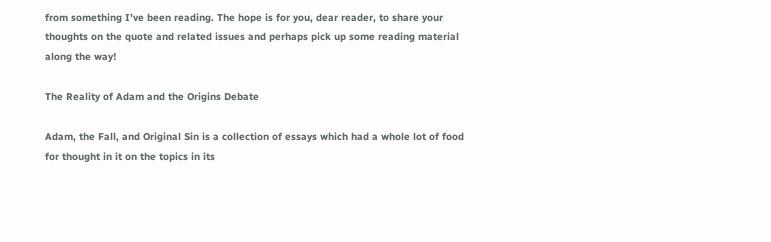from something I’ve been reading. The hope is for you, dear reader, to share your thoughts on the quote and related issues and perhaps pick up some reading material along the way!

The Reality of Adam and the Origins Debate

Adam, the Fall, and Original Sin is a collection of essays which had a whole lot of food for thought in it on the topics in its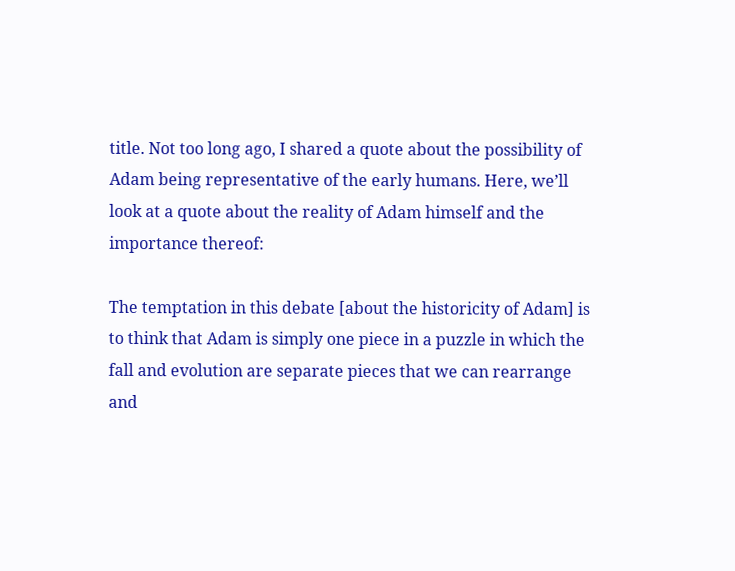title. Not too long ago, I shared a quote about the possibility of Adam being representative of the early humans. Here, we’ll look at a quote about the reality of Adam himself and the importance thereof:

The temptation in this debate [about the historicity of Adam] is to think that Adam is simply one piece in a puzzle in which the fall and evolution are separate pieces that we can rearrange and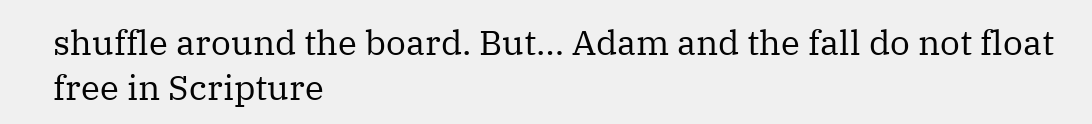shuffle around the board. But… Adam and the fall do not float free in Scripture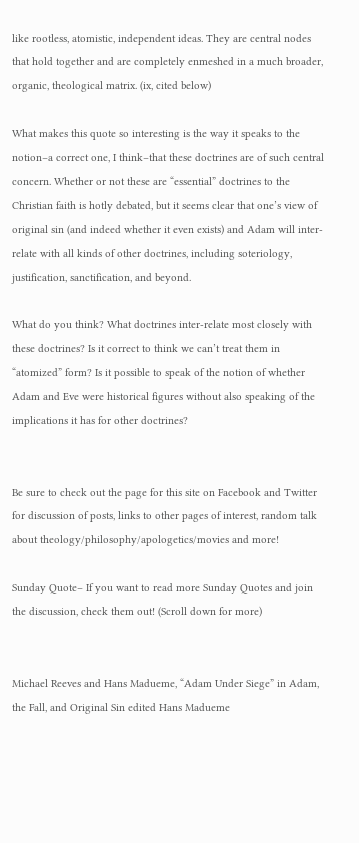like rootless, atomistic, independent ideas. They are central nodes that hold together and are completely enmeshed in a much broader, organic, theological matrix. (ix, cited below)

What makes this quote so interesting is the way it speaks to the notion–a correct one, I think–that these doctrines are of such central concern. Whether or not these are “essential” doctrines to the Christian faith is hotly debated, but it seems clear that one’s view of original sin (and indeed whether it even exists) and Adam will inter-relate with all kinds of other doctrines, including soteriology, justification, sanctification, and beyond.

What do you think? What doctrines inter-relate most closely with these doctrines? Is it correct to think we can’t treat them in “atomized” form? Is it possible to speak of the notion of whether Adam and Eve were historical figures without also speaking of the implications it has for other doctrines?


Be sure to check out the page for this site on Facebook and Twitter for discussion of posts, links to other pages of interest, random talk about theology/philosophy/apologetics/movies and more!

Sunday Quote– If you want to read more Sunday Quotes and join the discussion, check them out! (Scroll down for more)


Michael Reeves and Hans Madueme, “Adam Under Siege” in Adam, the Fall, and Original Sin edited Hans Madueme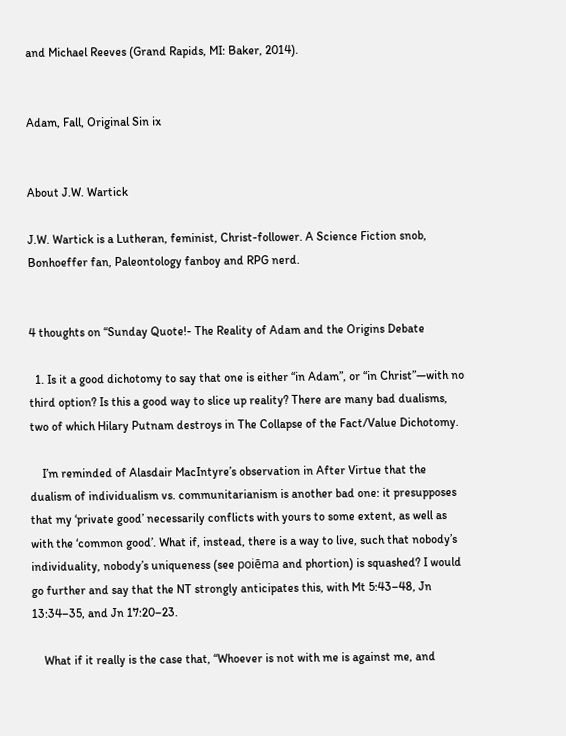and Michael Reeves (Grand Rapids, MI: Baker, 2014).


Adam, Fall, Original Sin ix


About J.W. Wartick

J.W. Wartick is a Lutheran, feminist, Christ-follower. A Science Fiction snob, Bonhoeffer fan, Paleontology fanboy and RPG nerd.


4 thoughts on “Sunday Quote!- The Reality of Adam and the Origins Debate

  1. Is it a good dichotomy to say that one is either “in Adam”, or “in Christ”—with no third option? Is this a good way to slice up reality? There are many bad dualisms, two of which Hilary Putnam destroys in The Collapse of the Fact/Value Dichotomy.

    I’m reminded of Alasdair MacIntyre’s observation in After Virtue that the dualism of individualism vs. communitarianism is another bad one: it presupposes that my ‘private good’ necessarily conflicts with yours to some extent, as well as with the ‘common good’. What if, instead, there is a way to live, such that nobody’s individuality, nobody’s uniqueness (see poiēma and phortion) is squashed? I would go further and say that the NT strongly anticipates this, with Mt 5:43–48, Jn 13:34–35, and Jn 17:20–23.

    What if it really is the case that, “Whoever is not with me is against me, and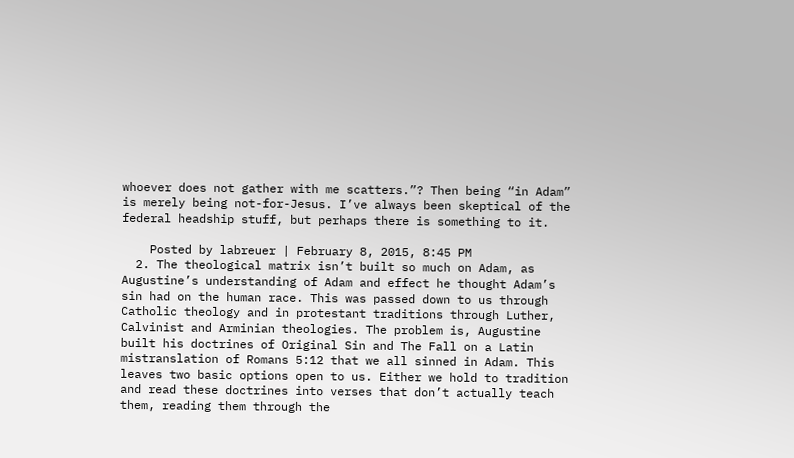whoever does not gather with me scatters.”? Then being “in Adam” is merely being not-for-Jesus. I’ve always been skeptical of the federal headship stuff, but perhaps there is something to it.

    Posted by labreuer | February 8, 2015, 8:45 PM
  2. The theological matrix isn’t built so much on Adam, as Augustine’s understanding of Adam and effect he thought Adam’s sin had on the human race. This was passed down to us through Catholic theology and in protestant traditions through Luther, Calvinist and Arminian theologies. The problem is, Augustine built his doctrines of Original Sin and The Fall on a Latin mistranslation of Romans 5:12 that we all sinned in Adam. This leaves two basic options open to us. Either we hold to tradition and read these doctrines into verses that don’t actually teach them, reading them through the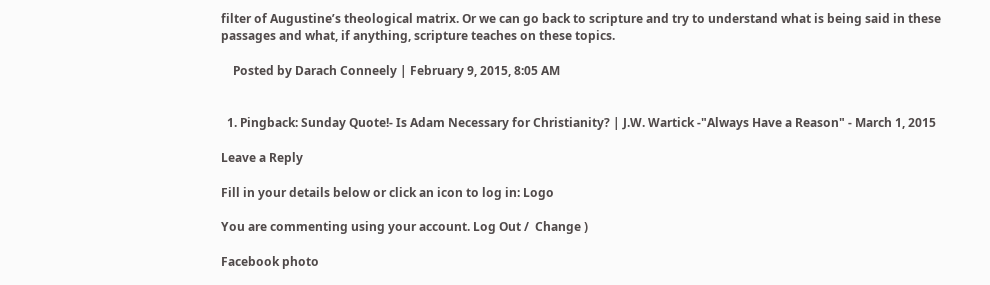filter of Augustine’s theological matrix. Or we can go back to scripture and try to understand what is being said in these passages and what, if anything, scripture teaches on these topics.

    Posted by Darach Conneely | February 9, 2015, 8:05 AM


  1. Pingback: Sunday Quote!- Is Adam Necessary for Christianity? | J.W. Wartick -"Always Have a Reason" - March 1, 2015

Leave a Reply

Fill in your details below or click an icon to log in: Logo

You are commenting using your account. Log Out /  Change )

Facebook photo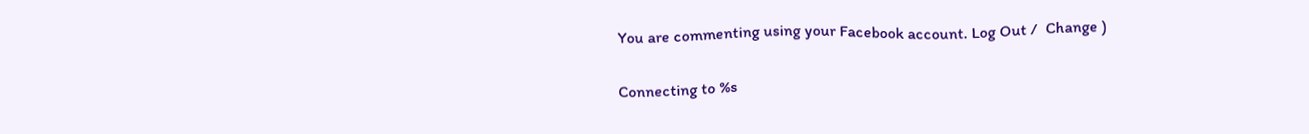You are commenting using your Facebook account. Log Out /  Change )

Connecting to %s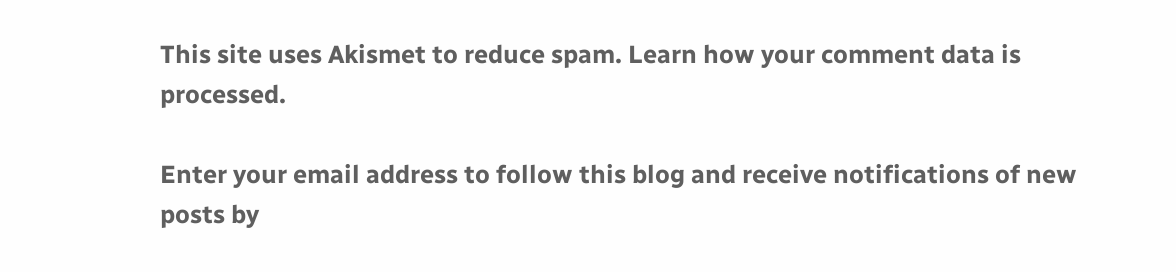This site uses Akismet to reduce spam. Learn how your comment data is processed.

Enter your email address to follow this blog and receive notifications of new posts by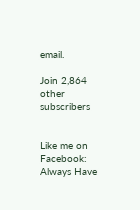email.

Join 2,864 other subscribers


Like me on Facebook: Always Have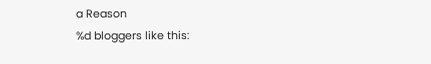a Reason
%d bloggers like this: